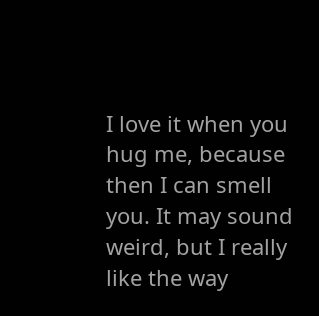I love it when you hug me, because then I can smell you. It may sound weird, but I really like the way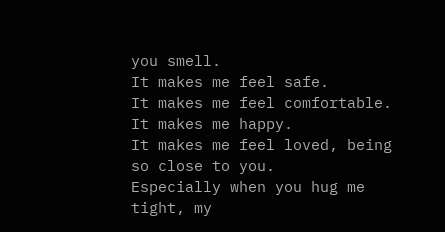you smell.
It makes me feel safe.
It makes me feel comfortable.
It makes me happy.
It makes me feel loved, being so close to you.
Especially when you hug me tight, my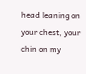head leaning on your chest, your chin on my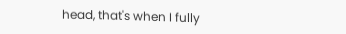head, that's when I fully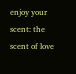enjoy your scent: the scent of love